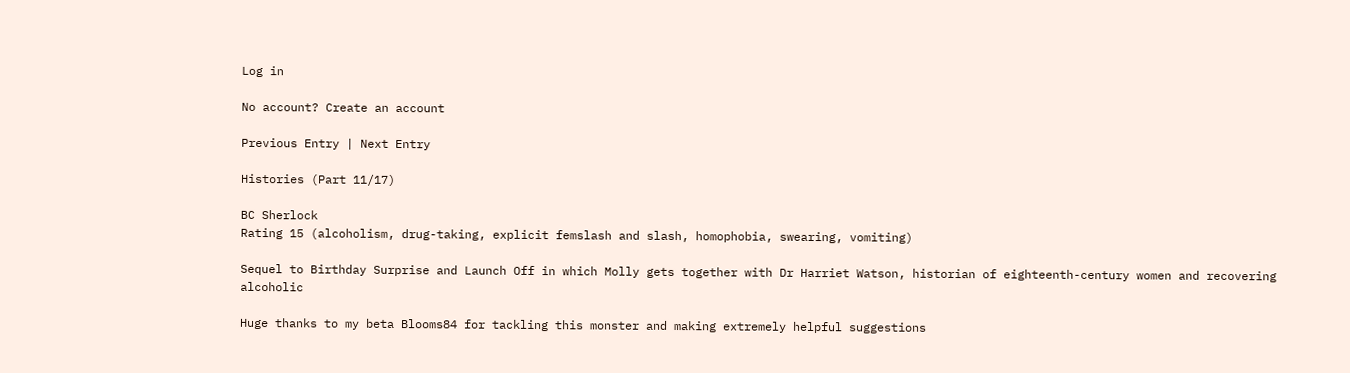Log in

No account? Create an account

Previous Entry | Next Entry

Histories (Part 11/17)

BC Sherlock
Rating 15 (alcoholism, drug-taking, explicit femslash and slash, homophobia, swearing, vomiting)

Sequel to Birthday Surprise and Launch Off in which Molly gets together with Dr Harriet Watson, historian of eighteenth-century women and recovering alcoholic

Huge thanks to my beta Blooms84 for tackling this monster and making extremely helpful suggestions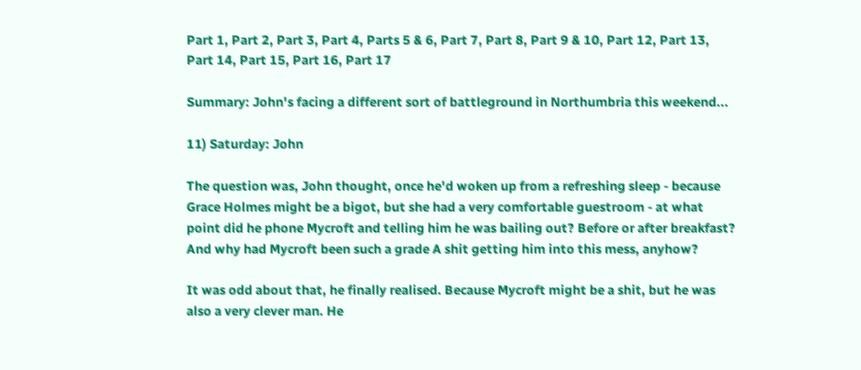Part 1, Part 2, Part 3, Part 4, Parts 5 & 6, Part 7, Part 8, Part 9 & 10, Part 12, Part 13, Part 14, Part 15, Part 16, Part 17

Summary: John's facing a different sort of battleground in Northumbria this weekend...

11) Saturday: John

The question was, John thought, once he'd woken up from a refreshing sleep - because Grace Holmes might be a bigot, but she had a very comfortable guestroom - at what point did he phone Mycroft and telling him he was bailing out? Before or after breakfast? And why had Mycroft been such a grade A shit getting him into this mess, anyhow?

It was odd about that, he finally realised. Because Mycroft might be a shit, but he was also a very clever man. He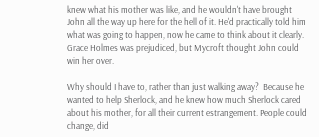knew what his mother was like, and he wouldn't have brought John all the way up here for the hell of it. He'd practically told him what was going to happen, now he came to think about it clearly. Grace Holmes was prejudiced, but Mycroft thought John could win her over.

Why should I have to, rather than just walking away?  Because he wanted to help Sherlock, and he knew how much Sherlock cared about his mother, for all their current estrangement. People could change, did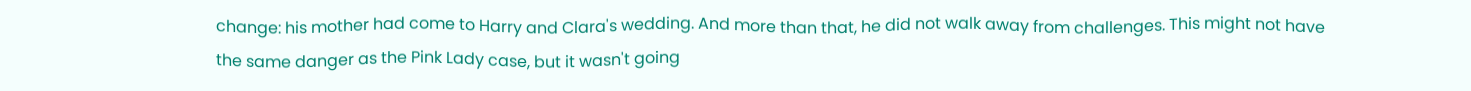change: his mother had come to Harry and Clara's wedding. And more than that, he did not walk away from challenges. This might not have the same danger as the Pink Lady case, but it wasn't going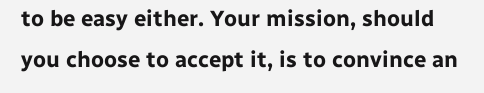to be easy either. Your mission, should you choose to accept it, is to convince an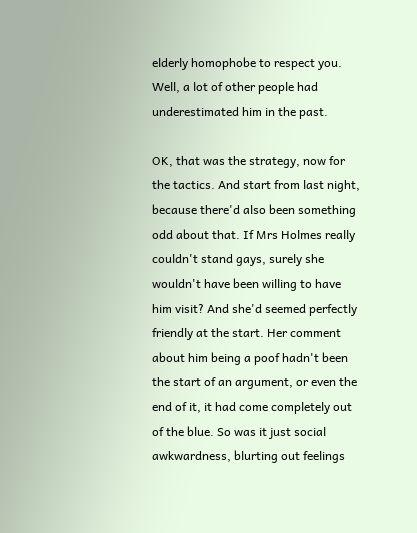elderly homophobe to respect you. Well, a lot of other people had underestimated him in the past.

OK, that was the strategy, now for the tactics. And start from last night, because there'd also been something odd about that. If Mrs Holmes really couldn't stand gays, surely she wouldn't have been willing to have him visit? And she'd seemed perfectly friendly at the start. Her comment about him being a poof hadn't been the start of an argument, or even the end of it, it had come completely out of the blue. So was it just social awkwardness, blurting out feelings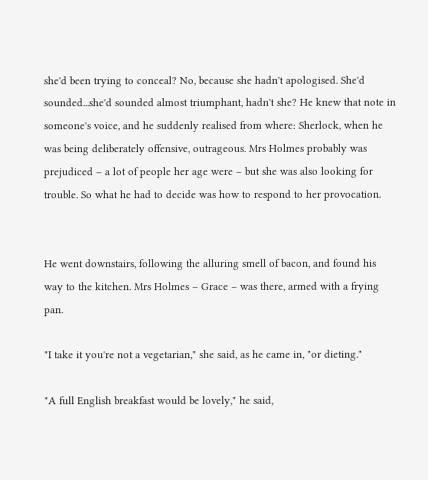she'd been trying to conceal? No, because she hadn't apologised. She'd sounded...she'd sounded almost triumphant, hadn't she? He knew that note in someone's voice, and he suddenly realised from where: Sherlock, when he was being deliberately offensive, outrageous. Mrs Holmes probably was prejudiced – a lot of people her age were – but she was also looking for trouble. So what he had to decide was how to respond to her provocation.


He went downstairs, following the alluring smell of bacon, and found his way to the kitchen. Mrs Holmes – Grace – was there, armed with a frying pan.

"I take it you're not a vegetarian," she said, as he came in, "or dieting."

"A full English breakfast would be lovely," he said,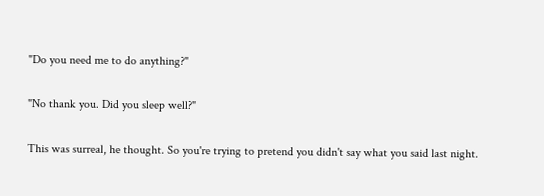"Do you need me to do anything?"

"No thank you. Did you sleep well?"

This was surreal, he thought. So you're trying to pretend you didn't say what you said last night.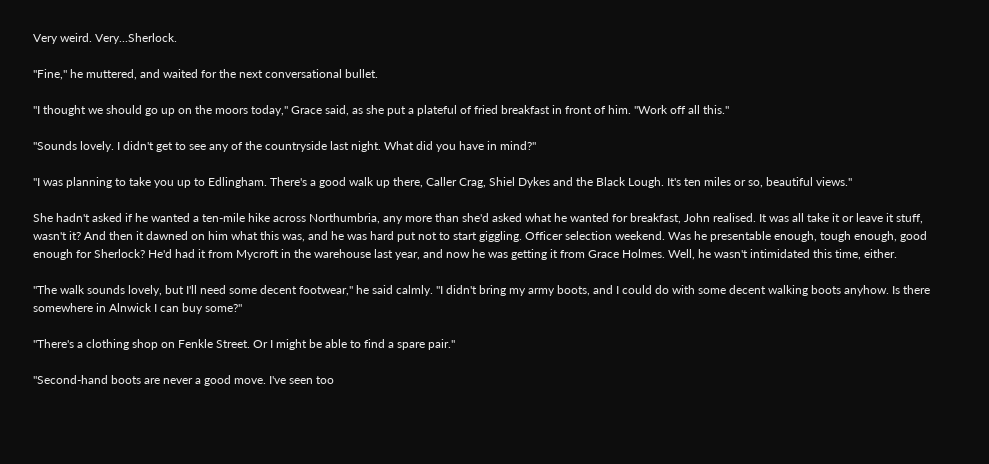Very weird. Very...Sherlock.

"Fine," he muttered, and waited for the next conversational bullet.

"I thought we should go up on the moors today," Grace said, as she put a plateful of fried breakfast in front of him. "Work off all this."

"Sounds lovely. I didn't get to see any of the countryside last night. What did you have in mind?"

"I was planning to take you up to Edlingham. There's a good walk up there, Caller Crag, Shiel Dykes and the Black Lough. It's ten miles or so, beautiful views."

She hadn't asked if he wanted a ten-mile hike across Northumbria, any more than she'd asked what he wanted for breakfast, John realised. It was all take it or leave it stuff, wasn't it? And then it dawned on him what this was, and he was hard put not to start giggling. Officer selection weekend. Was he presentable enough, tough enough, good enough for Sherlock? He'd had it from Mycroft in the warehouse last year, and now he was getting it from Grace Holmes. Well, he wasn't intimidated this time, either.

"The walk sounds lovely, but I'll need some decent footwear," he said calmly. "I didn't bring my army boots, and I could do with some decent walking boots anyhow. Is there somewhere in Alnwick I can buy some?"

"There's a clothing shop on Fenkle Street. Or I might be able to find a spare pair."

"Second-hand boots are never a good move. I've seen too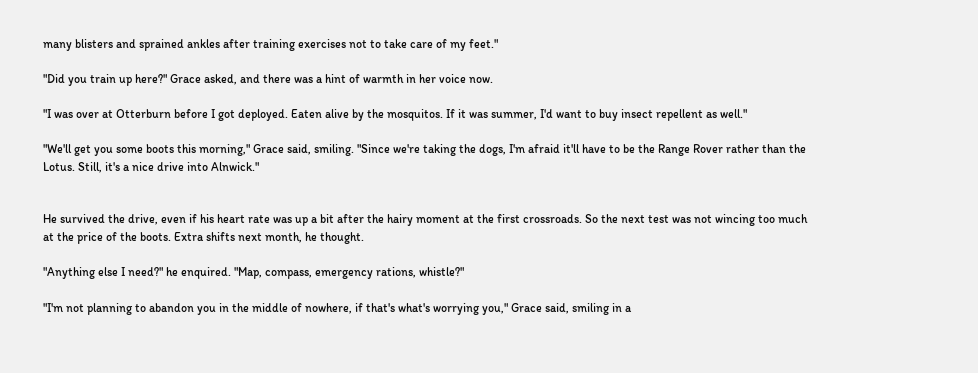many blisters and sprained ankles after training exercises not to take care of my feet."

"Did you train up here?" Grace asked, and there was a hint of warmth in her voice now.

"I was over at Otterburn before I got deployed. Eaten alive by the mosquitos. If it was summer, I'd want to buy insect repellent as well."

"We'll get you some boots this morning," Grace said, smiling. "Since we're taking the dogs, I'm afraid it'll have to be the Range Rover rather than the Lotus. Still, it's a nice drive into Alnwick."


He survived the drive, even if his heart rate was up a bit after the hairy moment at the first crossroads. So the next test was not wincing too much at the price of the boots. Extra shifts next month, he thought.

"Anything else I need?" he enquired. "Map, compass, emergency rations, whistle?"

"I'm not planning to abandon you in the middle of nowhere, if that's what's worrying you," Grace said, smiling in a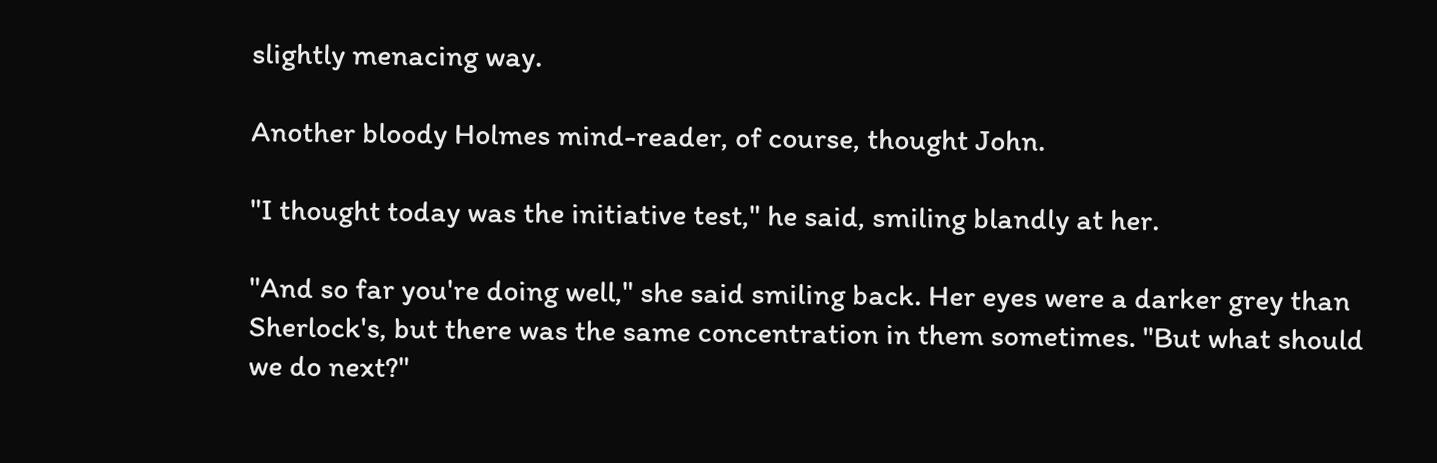slightly menacing way.

Another bloody Holmes mind-reader, of course, thought John.

"I thought today was the initiative test," he said, smiling blandly at her.

"And so far you're doing well," she said smiling back. Her eyes were a darker grey than Sherlock's, but there was the same concentration in them sometimes. "But what should we do next?"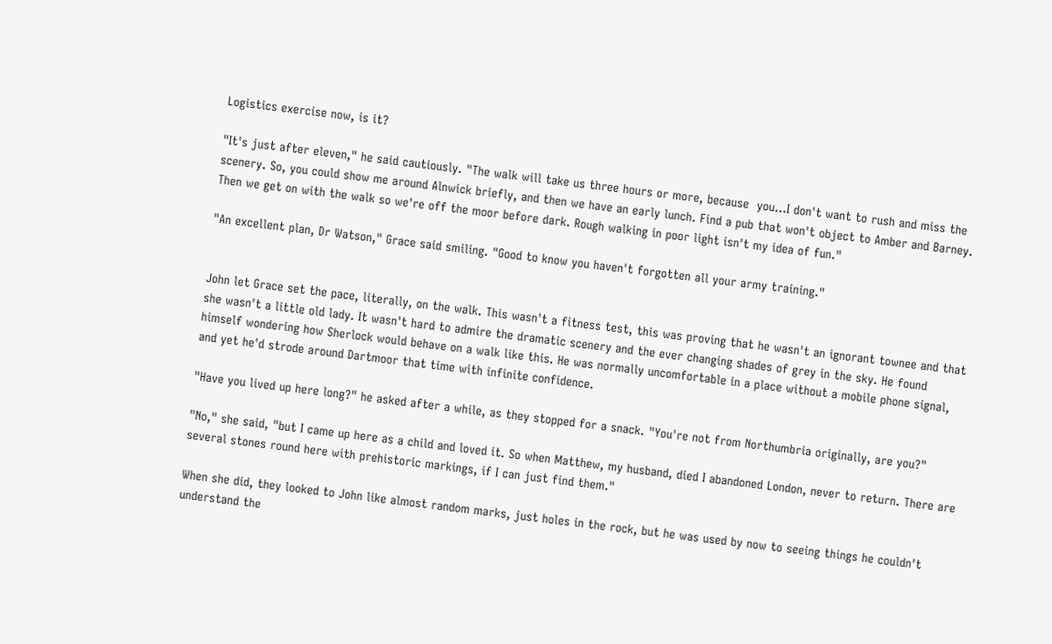Logistics exercise now, is it?

"It's just after eleven," he said cautiously. "The walk will take us three hours or more, because  you...I don't want to rush and miss the scenery. So, you could show me around Alnwick briefly, and then we have an early lunch. Find a pub that won't object to Amber and Barney. Then we get on with the walk so we're off the moor before dark. Rough walking in poor light isn't my idea of fun."

"An excellent plan, Dr Watson," Grace said smiling. "Good to know you haven't forgotten all your army training."


John let Grace set the pace, literally, on the walk. This wasn't a fitness test, this was proving that he wasn't an ignorant townee and that she wasn't a little old lady. It wasn't hard to admire the dramatic scenery and the ever changing shades of grey in the sky. He found himself wondering how Sherlock would behave on a walk like this. He was normally uncomfortable in a place without a mobile phone signal, and yet he'd strode around Dartmoor that time with infinite confidence.

"Have you lived up here long?" he asked after a while, as they stopped for a snack. "You're not from Northumbria originally, are you?"

"No," she said, "but I came up here as a child and loved it. So when Matthew, my husband, died I abandoned London, never to return. There are several stones round here with prehistoric markings, if I can just find them."

When she did, they looked to John like almost random marks, just holes in the rock, but he was used by now to seeing things he couldn't understand the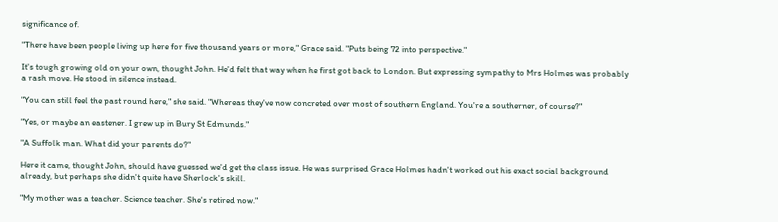significance of.

"There have been people living up here for five thousand years or more," Grace said. "Puts being 72 into perspective."

It's tough growing old on your own, thought John. He'd felt that way when he first got back to London. But expressing sympathy to Mrs Holmes was probably a rash move. He stood in silence instead.

"You can still feel the past round here," she said. "Whereas they've now concreted over most of southern England. You're a southerner, of course?"

"Yes, or maybe an eastener. I grew up in Bury St Edmunds."

"A Suffolk man. What did your parents do?"

Here it came, thought John, should have guessed we'd get the class issue. He was surprised Grace Holmes hadn't worked out his exact social background already, but perhaps she didn't quite have Sherlock's skill.

"My mother was a teacher. Science teacher. She's retired now."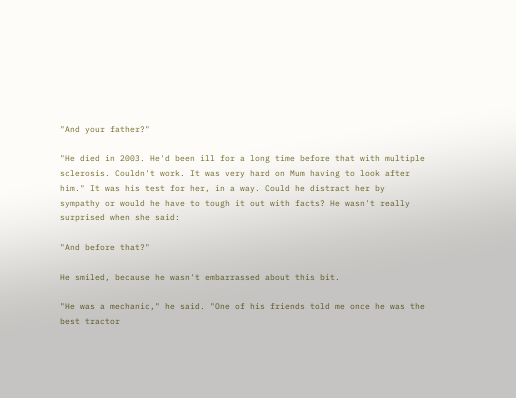"And your father?"

"He died in 2003. He'd been ill for a long time before that with multiple sclerosis. Couldn't work. It was very hard on Mum having to look after him." It was his test for her, in a way. Could he distract her by sympathy or would he have to tough it out with facts? He wasn't really surprised when she said:

"And before that?"

He smiled, because he wasn't embarrassed about this bit.

"He was a mechanic," he said. "One of his friends told me once he was the best tractor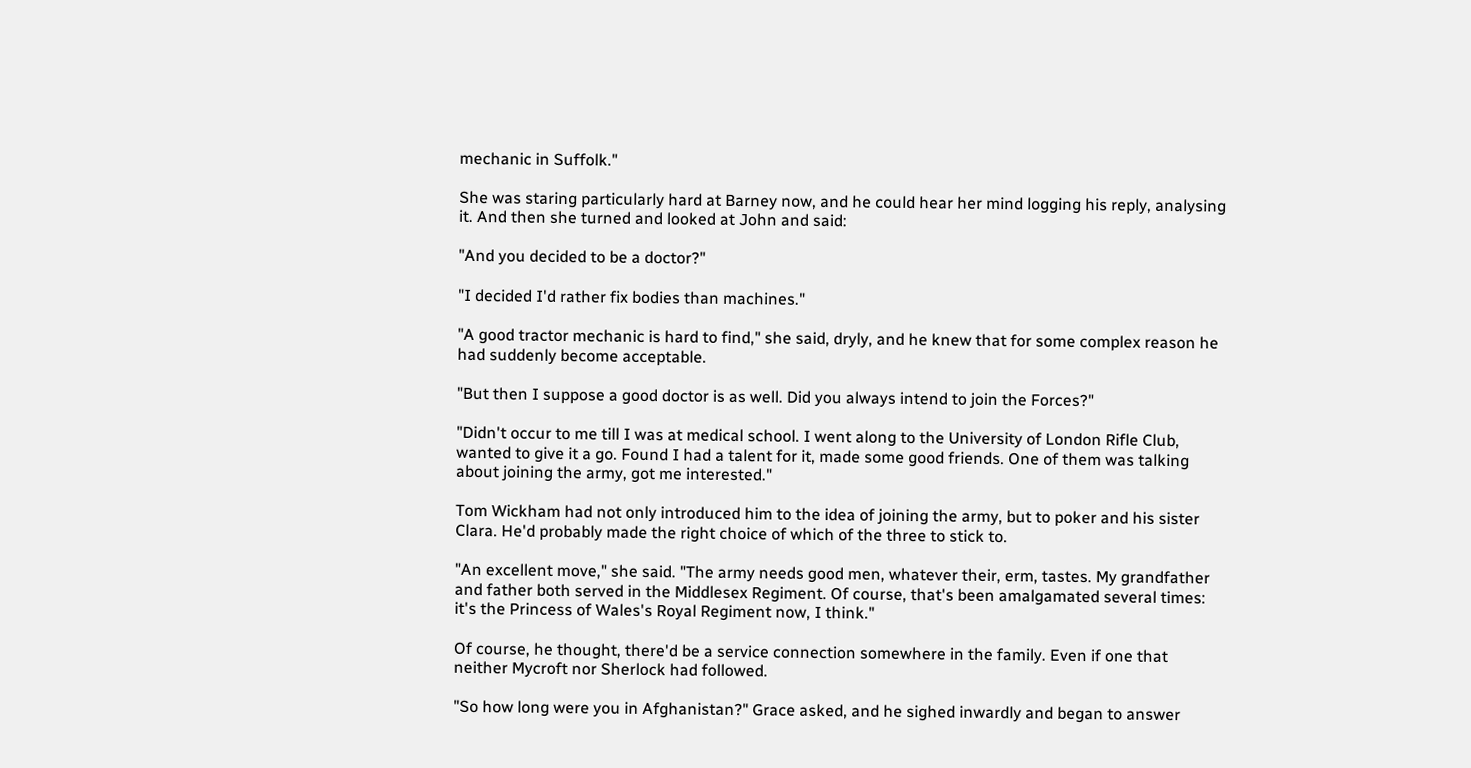mechanic in Suffolk."

She was staring particularly hard at Barney now, and he could hear her mind logging his reply, analysing it. And then she turned and looked at John and said:

"And you decided to be a doctor?"

"I decided I'd rather fix bodies than machines."

"A good tractor mechanic is hard to find," she said, dryly, and he knew that for some complex reason he had suddenly become acceptable.

"But then I suppose a good doctor is as well. Did you always intend to join the Forces?"

"Didn't occur to me till I was at medical school. I went along to the University of London Rifle Club, wanted to give it a go. Found I had a talent for it, made some good friends. One of them was talking about joining the army, got me interested."

Tom Wickham had not only introduced him to the idea of joining the army, but to poker and his sister Clara. He'd probably made the right choice of which of the three to stick to.

"An excellent move," she said. "The army needs good men, whatever their, erm, tastes. My grandfather and father both served in the Middlesex Regiment. Of course, that's been amalgamated several times: it's the Princess of Wales's Royal Regiment now, I think."

Of course, he thought, there'd be a service connection somewhere in the family. Even if one that neither Mycroft nor Sherlock had followed.

"So how long were you in Afghanistan?" Grace asked, and he sighed inwardly and began to answer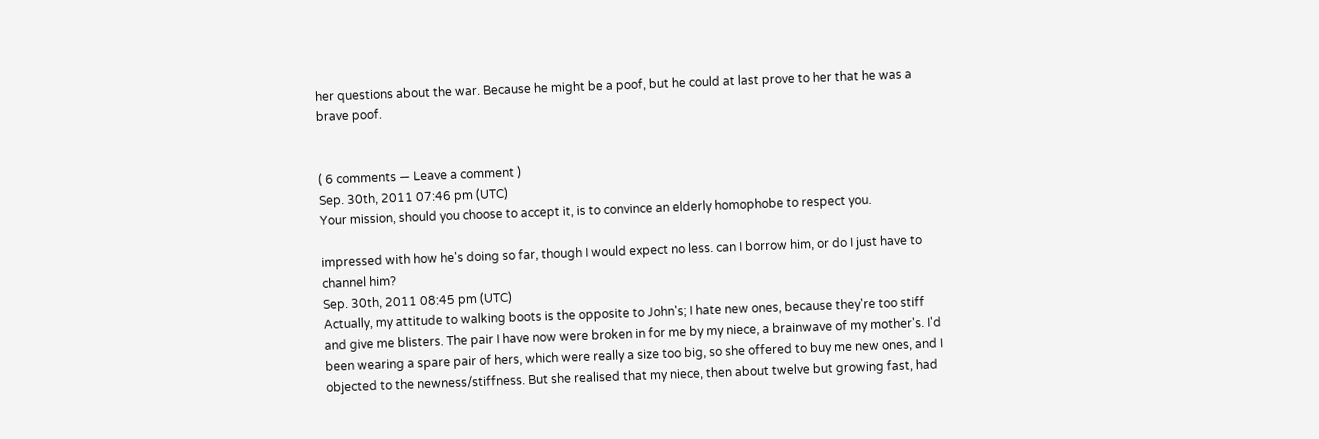her questions about the war. Because he might be a poof, but he could at last prove to her that he was a brave poof.


( 6 comments — Leave a comment )
Sep. 30th, 2011 07:46 pm (UTC)
Your mission, should you choose to accept it, is to convince an elderly homophobe to respect you.

impressed with how he's doing so far, though I would expect no less. can I borrow him, or do I just have to channel him?
Sep. 30th, 2011 08:45 pm (UTC)
Actually, my attitude to walking boots is the opposite to John's; I hate new ones, because they're too stiff and give me blisters. The pair I have now were broken in for me by my niece, a brainwave of my mother's. I'd been wearing a spare pair of hers, which were really a size too big, so she offered to buy me new ones, and I objected to the newness/stiffness. But she realised that my niece, then about twelve but growing fast, had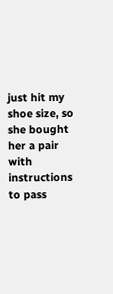just hit my shoe size, so she bought her a pair with instructions to pass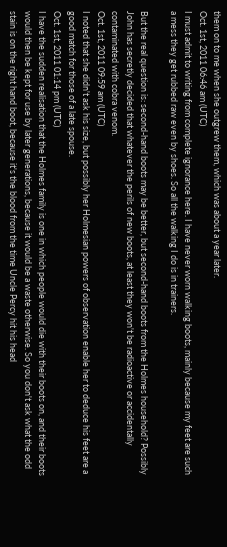them on to me when she outgrew them, which was about a year later.
Oct. 1st, 2011 06:46 am (UTC)
I must admit to writing from complete ignorance here. I have never worn walking boots, mainly because my feet are such a mess they get rubbed raw even by shoes. So all the walking I do is in trainers.

But the real question is: second-hand boots may be better, but second-hand boots from the Holmes household? Possibly John has secretly decided that whatever the perils of new boots, at least they won't be radioactive or accidentally contaminated with cobra venom.
Oct. 1st, 2011 09:59 am (UTC)
I noted that she didn't ask his size, but possibly her Holmesian powers of observation enable her to deduce his feet are a good match for those of a late spouse.
Oct. 1st, 2011 01:14 pm (UTC)
I have the sudden realisation that the Holmes family is one in which people would die with their boots on, and their boots would then be kept for use by later generations, because it would be a waste otherwise. So you don't ask what the odd stain is on the right hand boot, because it's the blood from the time Uncle Percy hit his head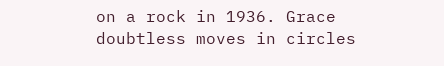on a rock in 1936. Grace doubtless moves in circles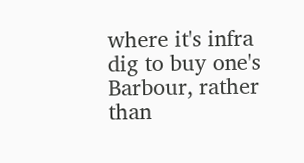where it's infra dig to buy one's Barbour, rather than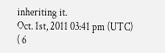inheriting it.
Oct. 1st, 2011 03:41 pm (UTC)
( 6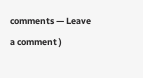comments — Leave a comment )